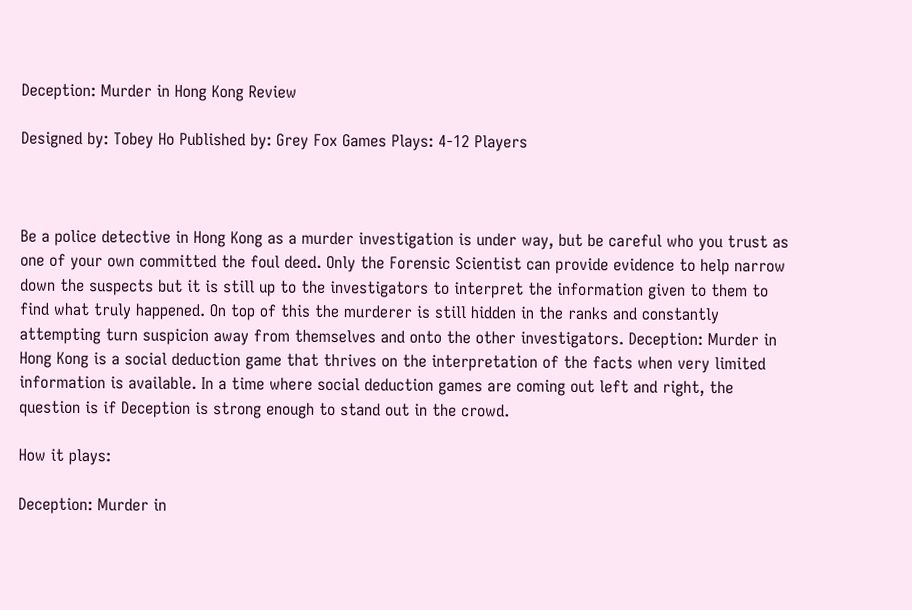Deception: Murder in Hong Kong Review

Designed by: Tobey Ho Published by: Grey Fox Games Plays: 4-12 Players



Be a police detective in Hong Kong as a murder investigation is under way, but be careful who you trust as one of your own committed the foul deed. Only the Forensic Scientist can provide evidence to help narrow down the suspects but it is still up to the investigators to interpret the information given to them to find what truly happened. On top of this the murderer is still hidden in the ranks and constantly attempting turn suspicion away from themselves and onto the other investigators. Deception: Murder in Hong Kong is a social deduction game that thrives on the interpretation of the facts when very limited information is available. In a time where social deduction games are coming out left and right, the question is if Deception is strong enough to stand out in the crowd.

How it plays:

Deception: Murder in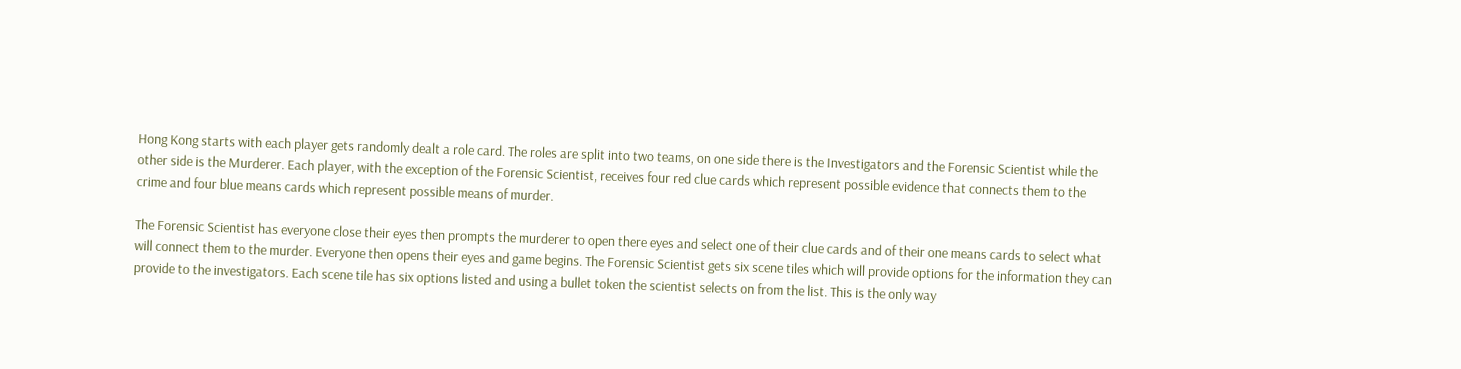Hong Kong starts with each player gets randomly dealt a role card. The roles are split into two teams, on one side there is the Investigators and the Forensic Scientist while the other side is the Murderer. Each player, with the exception of the Forensic Scientist, receives four red clue cards which represent possible evidence that connects them to the crime and four blue means cards which represent possible means of murder.

The Forensic Scientist has everyone close their eyes then prompts the murderer to open there eyes and select one of their clue cards and of their one means cards to select what will connect them to the murder. Everyone then opens their eyes and game begins. The Forensic Scientist gets six scene tiles which will provide options for the information they can provide to the investigators. Each scene tile has six options listed and using a bullet token the scientist selects on from the list. This is the only way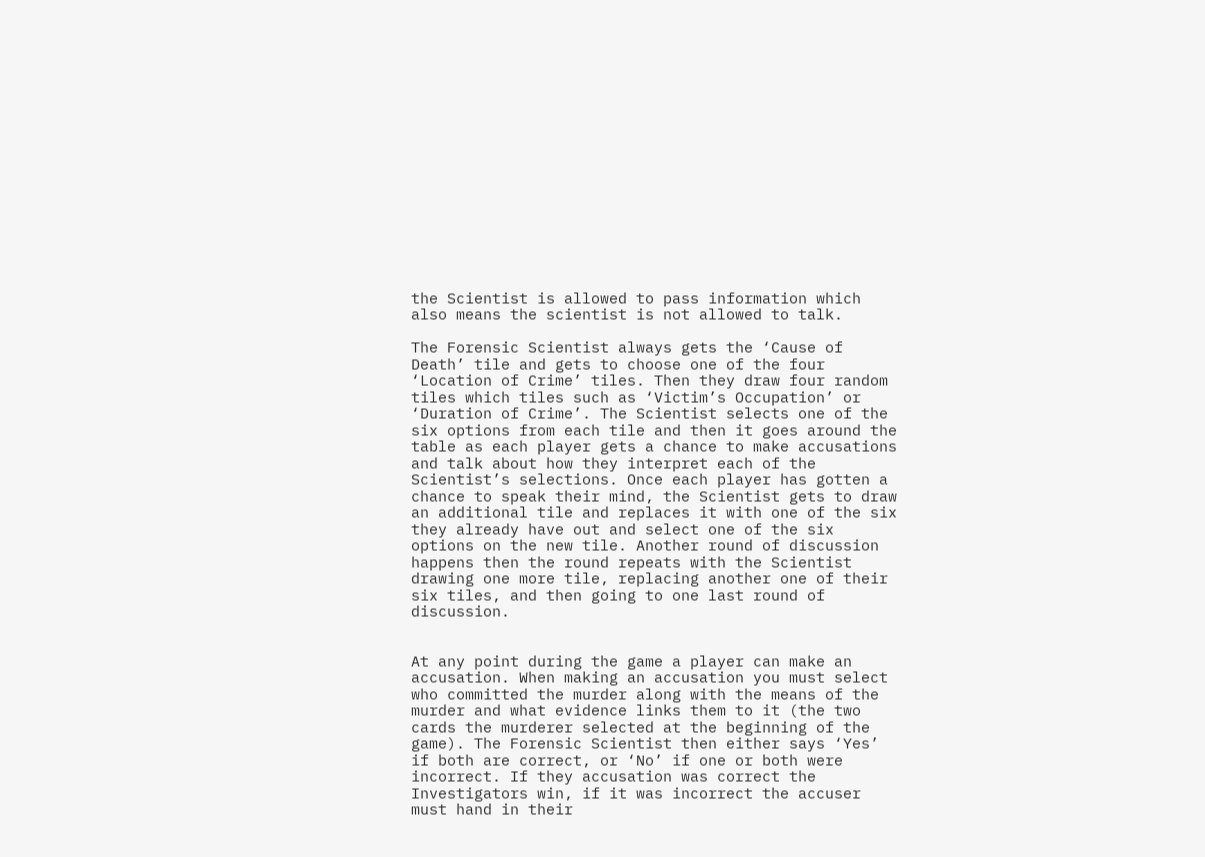the Scientist is allowed to pass information which also means the scientist is not allowed to talk.

The Forensic Scientist always gets the ‘Cause of Death’ tile and gets to choose one of the four ‘Location of Crime’ tiles. Then they draw four random tiles which tiles such as ‘Victim’s Occupation’ or ‘Duration of Crime’. The Scientist selects one of the six options from each tile and then it goes around the table as each player gets a chance to make accusations and talk about how they interpret each of the Scientist’s selections. Once each player has gotten a chance to speak their mind, the Scientist gets to draw an additional tile and replaces it with one of the six they already have out and select one of the six options on the new tile. Another round of discussion happens then the round repeats with the Scientist drawing one more tile, replacing another one of their six tiles, and then going to one last round of discussion.


At any point during the game a player can make an accusation. When making an accusation you must select who committed the murder along with the means of the murder and what evidence links them to it (the two cards the murderer selected at the beginning of the game). The Forensic Scientist then either says ‘Yes’ if both are correct, or ‘No’ if one or both were incorrect. If they accusation was correct the Investigators win, if it was incorrect the accuser must hand in their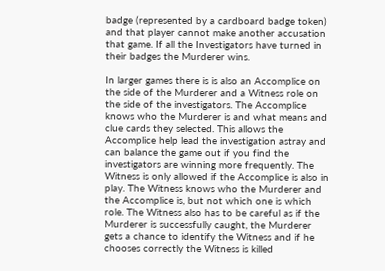badge (represented by a cardboard badge token) and that player cannot make another accusation that game. If all the Investigators have turned in their badges the Murderer wins.

In larger games there is is also an Accomplice on the side of the Murderer and a Witness role on the side of the investigators. The Accomplice knows who the Murderer is and what means and clue cards they selected. This allows the Accomplice help lead the investigation astray and can balance the game out if you find the investigators are winning more frequently. The Witness is only allowed if the Accomplice is also in play. The Witness knows who the Murderer and the Accomplice is, but not which one is which role. The Witness also has to be careful as if the Murderer is successfully caught, the Murderer gets a chance to identify the Witness and if he chooses correctly the Witness is killed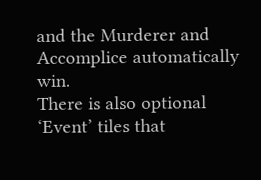and the Murderer and Accomplice automatically win.
There is also optional ‘Event’ tiles that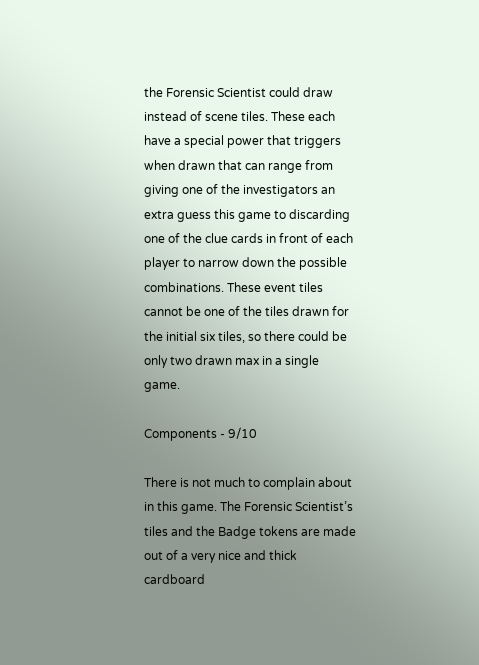the Forensic Scientist could draw instead of scene tiles. These each have a special power that triggers when drawn that can range from giving one of the investigators an extra guess this game to discarding one of the clue cards in front of each player to narrow down the possible combinations. These event tiles cannot be one of the tiles drawn for the initial six tiles, so there could be only two drawn max in a single game.

Components - 9/10

There is not much to complain about in this game. The Forensic Scientist’s tiles and the Badge tokens are made out of a very nice and thick cardboard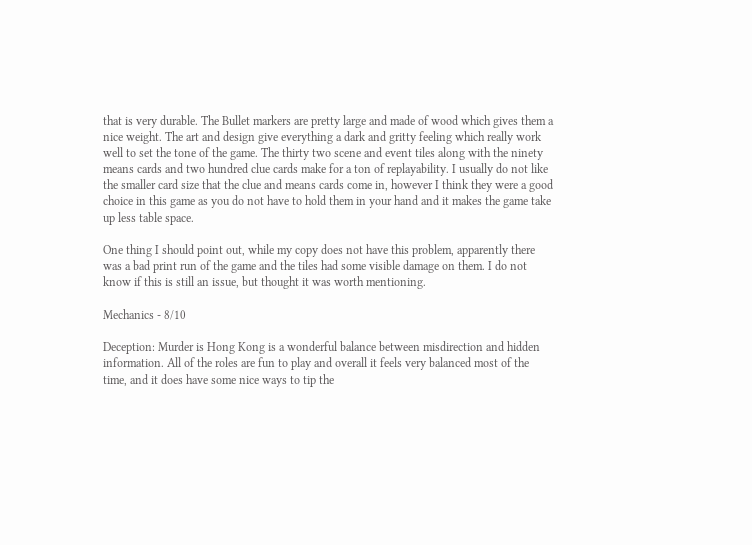that is very durable. The Bullet markers are pretty large and made of wood which gives them a nice weight. The art and design give everything a dark and gritty feeling which really work well to set the tone of the game. The thirty two scene and event tiles along with the ninety means cards and two hundred clue cards make for a ton of replayability. I usually do not like the smaller card size that the clue and means cards come in, however I think they were a good choice in this game as you do not have to hold them in your hand and it makes the game take up less table space.

One thing I should point out, while my copy does not have this problem, apparently there was a bad print run of the game and the tiles had some visible damage on them. I do not know if this is still an issue, but thought it was worth mentioning.

Mechanics - 8/10

Deception: Murder is Hong Kong is a wonderful balance between misdirection and hidden information. All of the roles are fun to play and overall it feels very balanced most of the time, and it does have some nice ways to tip the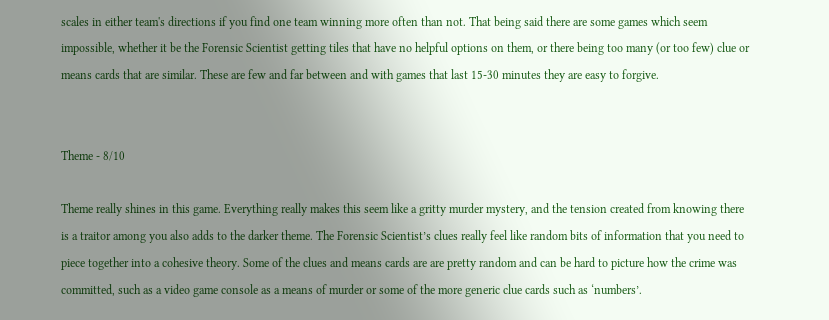scales in either team's directions if you find one team winning more often than not. That being said there are some games which seem impossible, whether it be the Forensic Scientist getting tiles that have no helpful options on them, or there being too many (or too few) clue or means cards that are similar. These are few and far between and with games that last 15-30 minutes they are easy to forgive.


Theme - 8/10

Theme really shines in this game. Everything really makes this seem like a gritty murder mystery, and the tension created from knowing there is a traitor among you also adds to the darker theme. The Forensic Scientist’s clues really feel like random bits of information that you need to piece together into a cohesive theory. Some of the clues and means cards are are pretty random and can be hard to picture how the crime was committed, such as a video game console as a means of murder or some of the more generic clue cards such as ‘numbers’.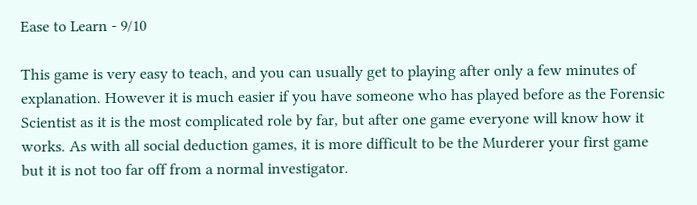Ease to Learn - 9/10

This game is very easy to teach, and you can usually get to playing after only a few minutes of explanation. However it is much easier if you have someone who has played before as the Forensic Scientist as it is the most complicated role by far, but after one game everyone will know how it works. As with all social deduction games, it is more difficult to be the Murderer your first game but it is not too far off from a normal investigator.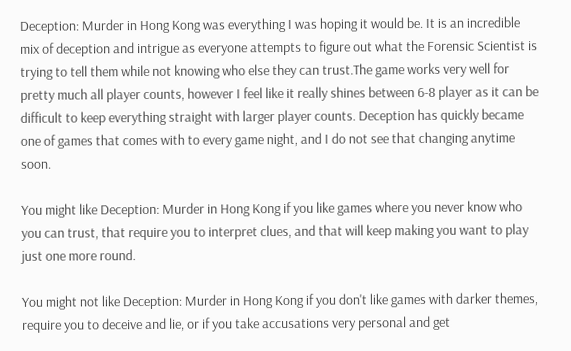Deception: Murder in Hong Kong was everything I was hoping it would be. It is an incredible mix of deception and intrigue as everyone attempts to figure out what the Forensic Scientist is trying to tell them while not knowing who else they can trust.The game works very well for pretty much all player counts, however I feel like it really shines between 6-8 player as it can be difficult to keep everything straight with larger player counts. Deception has quickly became one of games that comes with to every game night, and I do not see that changing anytime soon.

You might like Deception: Murder in Hong Kong if you like games where you never know who you can trust, that require you to interpret clues, and that will keep making you want to play just one more round.

You might not like Deception: Murder in Hong Kong if you don't like games with darker themes, require you to deceive and lie, or if you take accusations very personal and get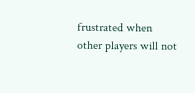frustrated when other players will not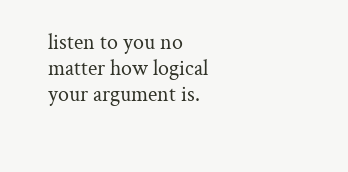listen to you no matter how logical your argument is.